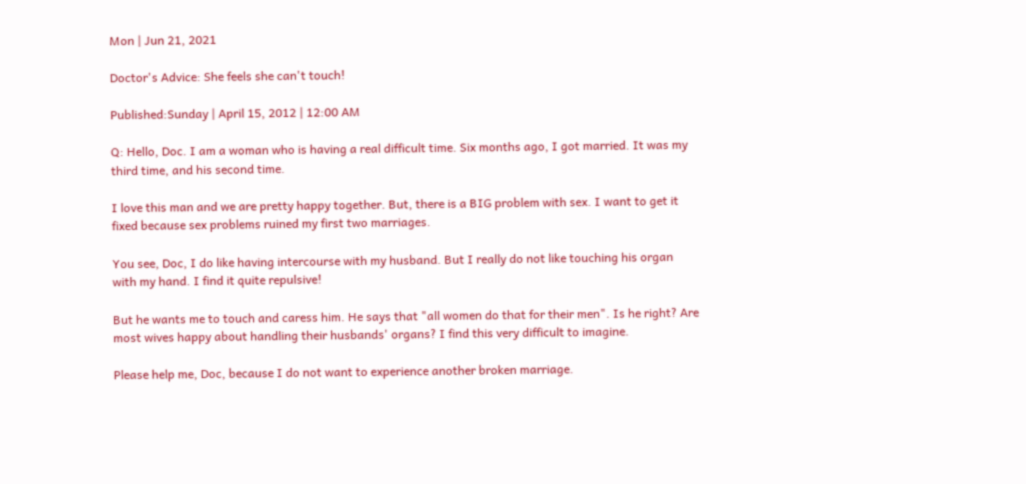Mon | Jun 21, 2021

Doctor's Advice: She feels she can't touch!

Published:Sunday | April 15, 2012 | 12:00 AM

Q: Hello, Doc. I am a woman who is having a real difficult time. Six months ago, I got married. It was my third time, and his second time.

I love this man and we are pretty happy together. But, there is a BIG problem with sex. I want to get it fixed because sex problems ruined my first two marriages.

You see, Doc, I do like having intercourse with my husband. But I really do not like touching his organ with my hand. I find it quite repulsive!

But he wants me to touch and caress him. He says that "all women do that for their men". Is he right? Are most wives happy about handling their husbands' organs? I find this very difficult to imagine.

Please help me, Doc, because I do not want to experience another broken marriage.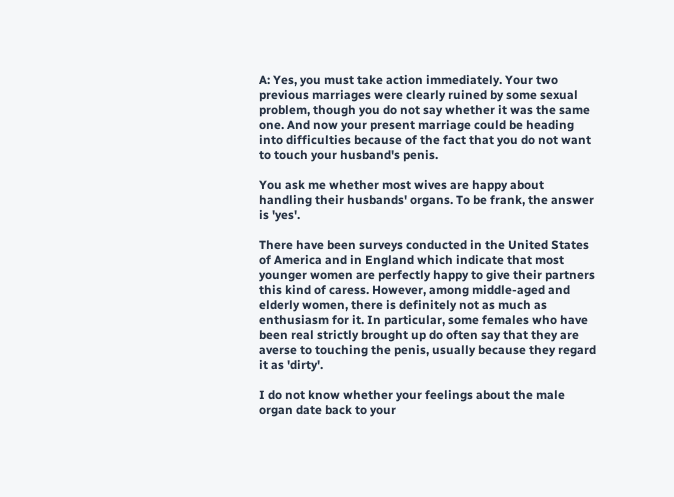A: Yes, you must take action immediately. Your two previous marriages were clearly ruined by some sexual problem, though you do not say whether it was the same one. And now your present marriage could be heading into difficulties because of the fact that you do not want to touch your husband's penis.

You ask me whether most wives are happy about handling their husbands' organs. To be frank, the answer is 'yes'.

There have been surveys conducted in the United States of America and in England which indicate that most younger women are perfectly happy to give their partners this kind of caress. However, among middle-aged and elderly women, there is definitely not as much as enthusiasm for it. In particular, some females who have been real strictly brought up do often say that they are averse to touching the penis, usually because they regard it as 'dirty'.

I do not know whether your feelings about the male organ date back to your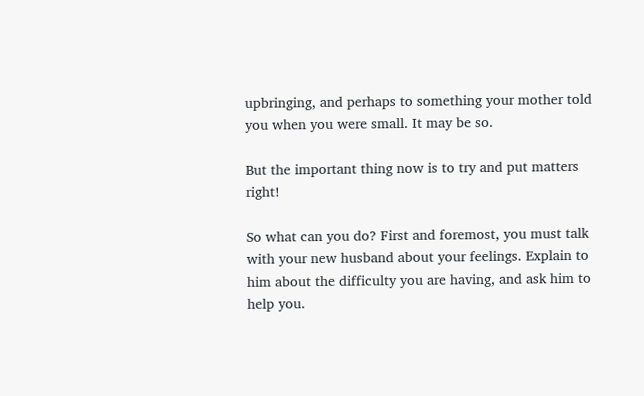upbringing, and perhaps to something your mother told you when you were small. It may be so.

But the important thing now is to try and put matters right!

So what can you do? First and foremost, you must talk with your new husband about your feelings. Explain to him about the difficulty you are having, and ask him to help you.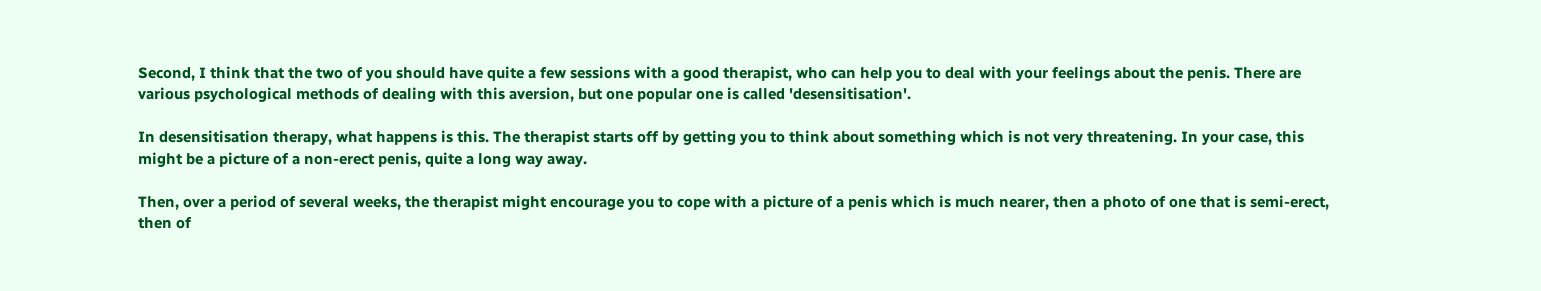Second, I think that the two of you should have quite a few sessions with a good therapist, who can help you to deal with your feelings about the penis. There are various psychological methods of dealing with this aversion, but one popular one is called 'desensitisation'.

In desensitisation therapy, what happens is this. The therapist starts off by getting you to think about something which is not very threatening. In your case, this might be a picture of a non-erect penis, quite a long way away.

Then, over a period of several weeks, the therapist might encourage you to cope with a picture of a penis which is much nearer, then a photo of one that is semi-erect, then of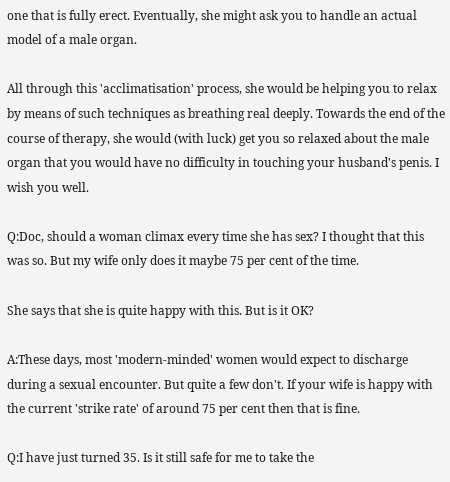one that is fully erect. Eventually, she might ask you to handle an actual model of a male organ.

All through this 'acclimatisation' process, she would be helping you to relax by means of such techniques as breathing real deeply. Towards the end of the course of therapy, she would (with luck) get you so relaxed about the male organ that you would have no difficulty in touching your husband's penis. I wish you well.

Q:Doc, should a woman climax every time she has sex? I thought that this was so. But my wife only does it maybe 75 per cent of the time.

She says that she is quite happy with this. But is it OK?

A:These days, most 'modern-minded' women would expect to discharge during a sexual encounter. But quite a few don't. If your wife is happy with the current 'strike rate' of around 75 per cent then that is fine.

Q:I have just turned 35. Is it still safe for me to take the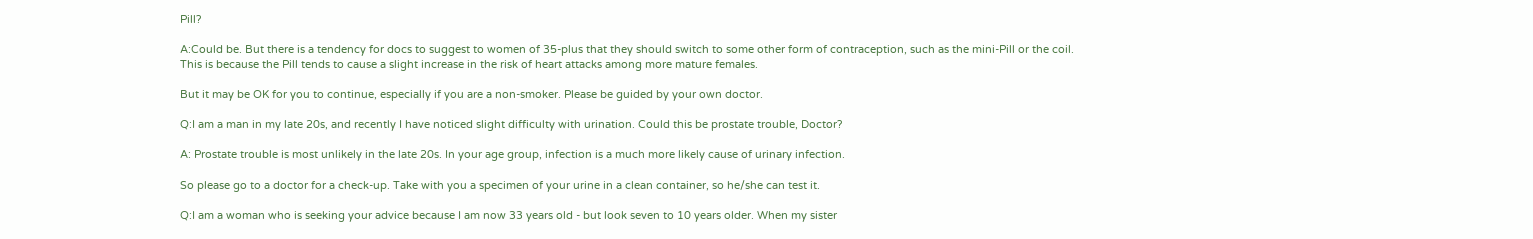Pill?

A:Could be. But there is a tendency for docs to suggest to women of 35-plus that they should switch to some other form of contraception, such as the mini-Pill or the coil. This is because the Pill tends to cause a slight increase in the risk of heart attacks among more mature females.

But it may be OK for you to continue, especially if you are a non-smoker. Please be guided by your own doctor.

Q:I am a man in my late 20s, and recently I have noticed slight difficulty with urination. Could this be prostate trouble, Doctor?

A: Prostate trouble is most unlikely in the late 20s. In your age group, infection is a much more likely cause of urinary infection.

So please go to a doctor for a check-up. Take with you a specimen of your urine in a clean container, so he/she can test it.

Q:I am a woman who is seeking your advice because I am now 33 years old - but look seven to 10 years older. When my sister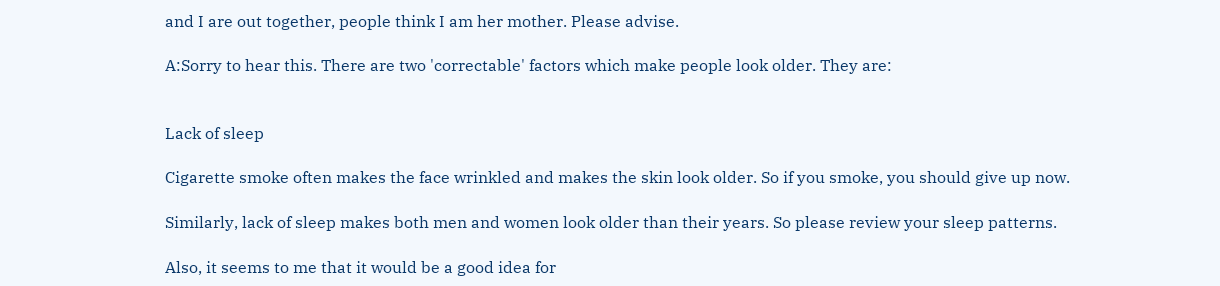and I are out together, people think I am her mother. Please advise.

A:Sorry to hear this. There are two 'correctable' factors which make people look older. They are:


Lack of sleep

Cigarette smoke often makes the face wrinkled and makes the skin look older. So if you smoke, you should give up now.

Similarly, lack of sleep makes both men and women look older than their years. So please review your sleep patterns.

Also, it seems to me that it would be a good idea for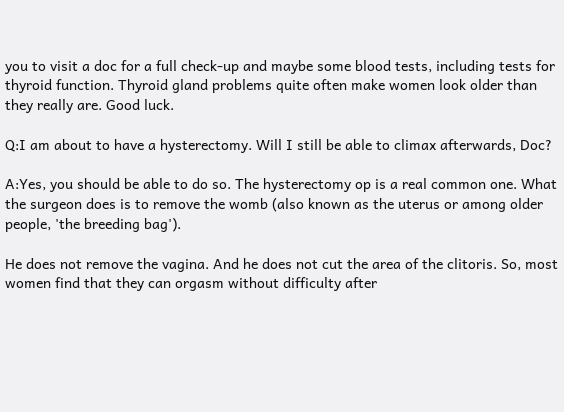you to visit a doc for a full check-up and maybe some blood tests, including tests for thyroid function. Thyroid gland problems quite often make women look older than they really are. Good luck.

Q:I am about to have a hysterectomy. Will I still be able to climax afterwards, Doc?

A:Yes, you should be able to do so. The hysterectomy op is a real common one. What the surgeon does is to remove the womb (also known as the uterus or among older people, 'the breeding bag').

He does not remove the vagina. And he does not cut the area of the clitoris. So, most women find that they can orgasm without difficulty after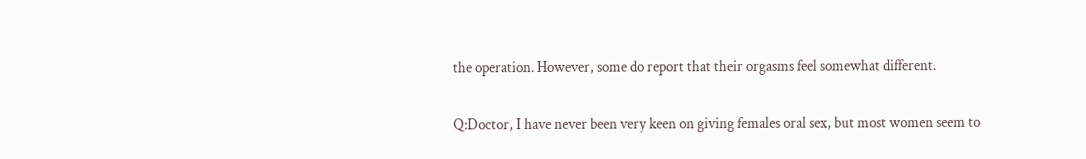the operation. However, some do report that their orgasms feel somewhat different.

Q:Doctor, I have never been very keen on giving females oral sex, but most women seem to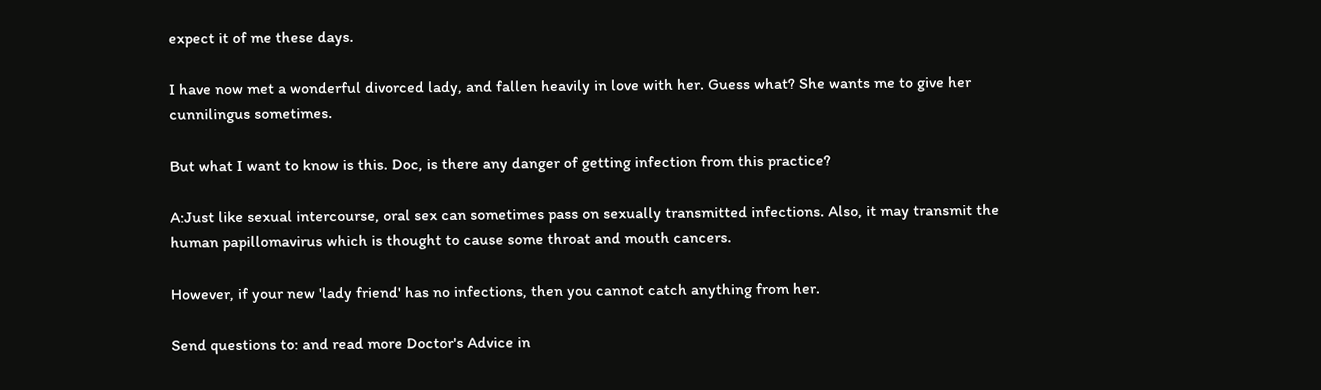expect it of me these days.

I have now met a wonderful divorced lady, and fallen heavily in love with her. Guess what? She wants me to give her cunnilingus sometimes.

But what I want to know is this. Doc, is there any danger of getting infection from this practice?

A:Just like sexual intercourse, oral sex can sometimes pass on sexually transmitted infections. Also, it may transmit the human papillomavirus which is thought to cause some throat and mouth cancers.

However, if your new 'lady friend' has no infections, then you cannot catch anything from her.

Send questions to: and read more Doctor's Advice in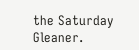the Saturday Gleaner.